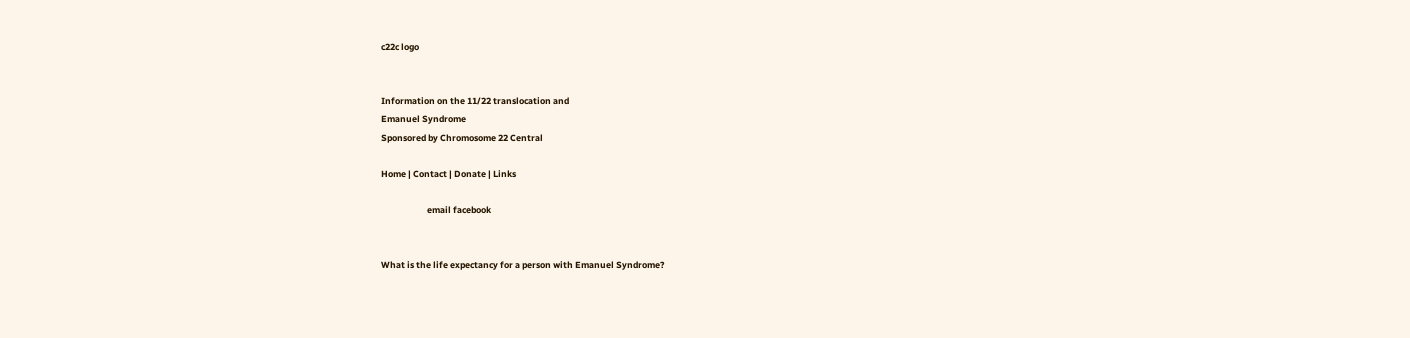c22c logo


Information on the 11/22 translocation and
Emanuel Syndrome
Sponsored by Chromosome 22 Central

Home | Contact | Donate | Links

                       email facebook


What is the life expectancy for a person with Emanuel Syndrome?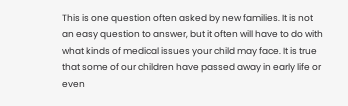This is one question often asked by new families. It is not an easy question to answer, but it often will have to do with what kinds of medical issues your child may face. It is true that some of our children have passed away in early life or even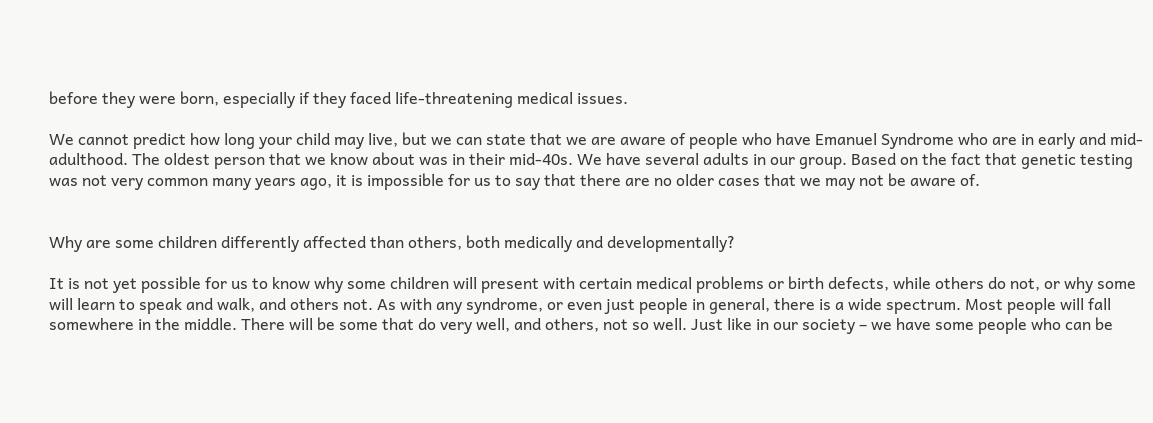before they were born, especially if they faced life-threatening medical issues.

We cannot predict how long your child may live, but we can state that we are aware of people who have Emanuel Syndrome who are in early and mid-adulthood. The oldest person that we know about was in their mid-40s. We have several adults in our group. Based on the fact that genetic testing was not very common many years ago, it is impossible for us to say that there are no older cases that we may not be aware of.


Why are some children differently affected than others, both medically and developmentally?

It is not yet possible for us to know why some children will present with certain medical problems or birth defects, while others do not, or why some will learn to speak and walk, and others not. As with any syndrome, or even just people in general, there is a wide spectrum. Most people will fall somewhere in the middle. There will be some that do very well, and others, not so well. Just like in our society – we have some people who can be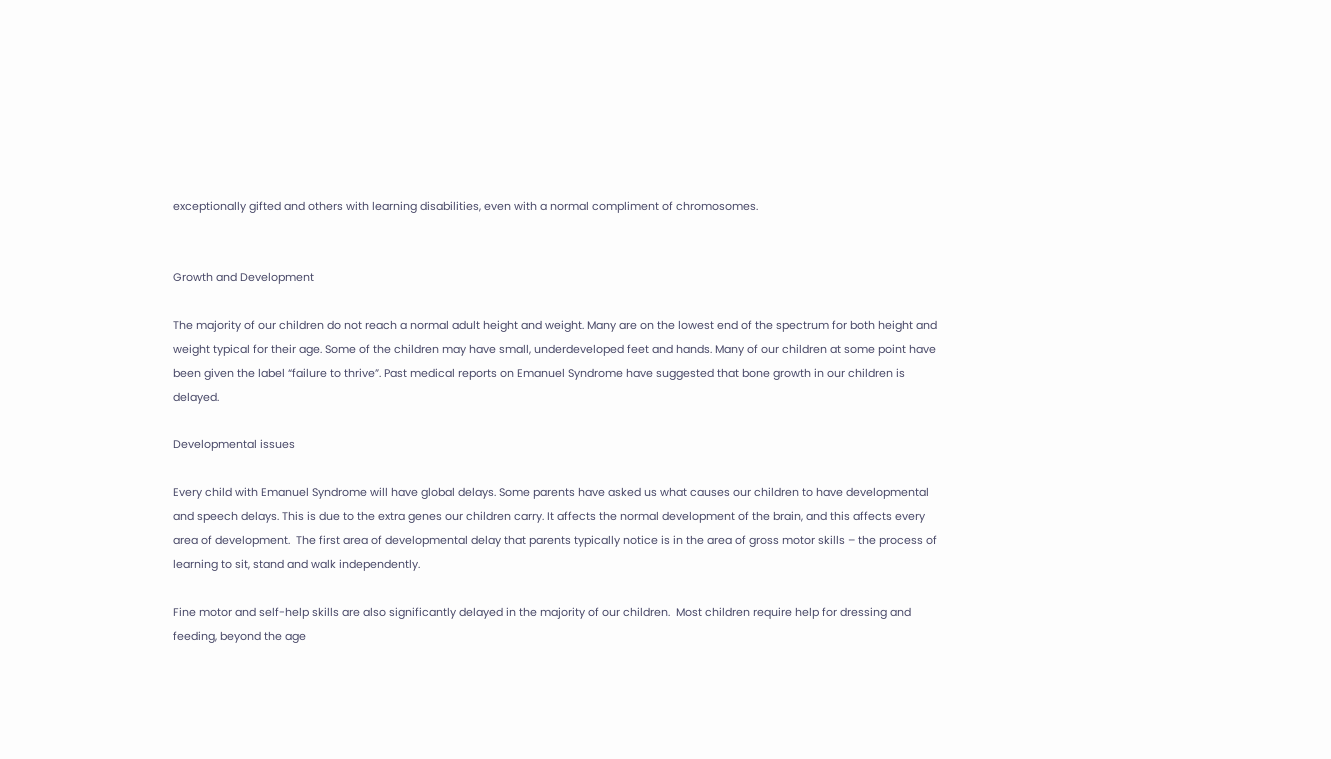exceptionally gifted and others with learning disabilities, even with a normal compliment of chromosomes.


Growth and Development

The majority of our children do not reach a normal adult height and weight. Many are on the lowest end of the spectrum for both height and weight typical for their age. Some of the children may have small, underdeveloped feet and hands. Many of our children at some point have been given the label “failure to thrive”. Past medical reports on Emanuel Syndrome have suggested that bone growth in our children is delayed.

Developmental issues

Every child with Emanuel Syndrome will have global delays. Some parents have asked us what causes our children to have developmental and speech delays. This is due to the extra genes our children carry. It affects the normal development of the brain, and this affects every area of development.  The first area of developmental delay that parents typically notice is in the area of gross motor skills – the process of learning to sit, stand and walk independently.

Fine motor and self-help skills are also significantly delayed in the majority of our children.  Most children require help for dressing and feeding, beyond the age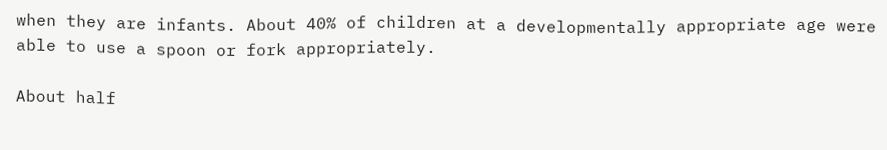when they are infants. About 40% of children at a developmentally appropriate age were able to use a spoon or fork appropriately.

About half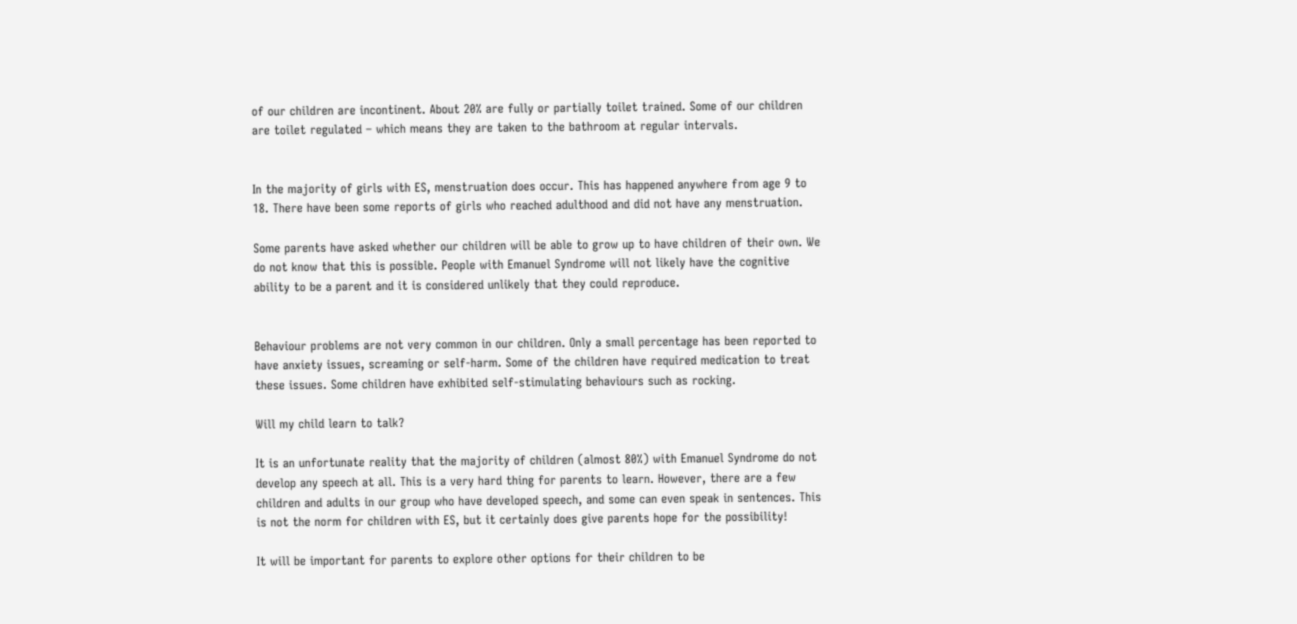of our children are incontinent. About 20% are fully or partially toilet trained. Some of our children are toilet regulated – which means they are taken to the bathroom at regular intervals.


In the majority of girls with ES, menstruation does occur. This has happened anywhere from age 9 to 18. There have been some reports of girls who reached adulthood and did not have any menstruation.

Some parents have asked whether our children will be able to grow up to have children of their own. We do not know that this is possible. People with Emanuel Syndrome will not likely have the cognitive ability to be a parent and it is considered unlikely that they could reproduce.


Behaviour problems are not very common in our children. Only a small percentage has been reported to have anxiety issues, screaming or self-harm. Some of the children have required medication to treat these issues. Some children have exhibited self-stimulating behaviours such as rocking.

Will my child learn to talk?

It is an unfortunate reality that the majority of children (almost 80%) with Emanuel Syndrome do not develop any speech at all. This is a very hard thing for parents to learn. However, there are a few children and adults in our group who have developed speech, and some can even speak in sentences. This is not the norm for children with ES, but it certainly does give parents hope for the possibility!

It will be important for parents to explore other options for their children to be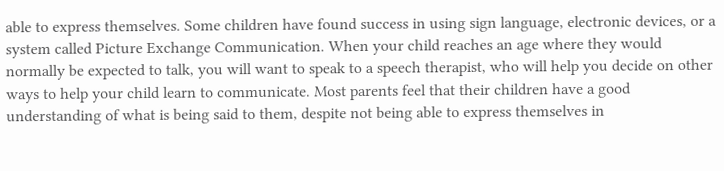able to express themselves. Some children have found success in using sign language, electronic devices, or a system called Picture Exchange Communication. When your child reaches an age where they would normally be expected to talk, you will want to speak to a speech therapist, who will help you decide on other ways to help your child learn to communicate. Most parents feel that their children have a good understanding of what is being said to them, despite not being able to express themselves in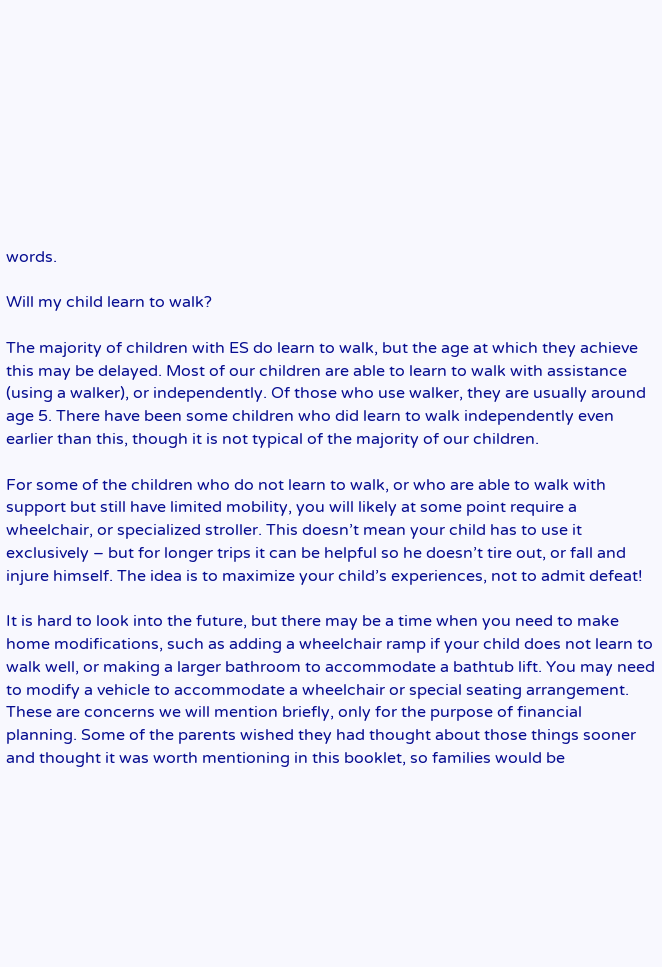words.

Will my child learn to walk?

The majority of children with ES do learn to walk, but the age at which they achieve this may be delayed. Most of our children are able to learn to walk with assistance (using a walker), or independently. Of those who use walker, they are usually around age 5. There have been some children who did learn to walk independently even earlier than this, though it is not typical of the majority of our children.

For some of the children who do not learn to walk, or who are able to walk with support but still have limited mobility, you will likely at some point require a wheelchair, or specialized stroller. This doesn’t mean your child has to use it exclusively – but for longer trips it can be helpful so he doesn’t tire out, or fall and injure himself. The idea is to maximize your child’s experiences, not to admit defeat!

It is hard to look into the future, but there may be a time when you need to make home modifications, such as adding a wheelchair ramp if your child does not learn to walk well, or making a larger bathroom to accommodate a bathtub lift. You may need to modify a vehicle to accommodate a wheelchair or special seating arrangement. These are concerns we will mention briefly, only for the purpose of financial planning. Some of the parents wished they had thought about those things sooner and thought it was worth mentioning in this booklet, so families would be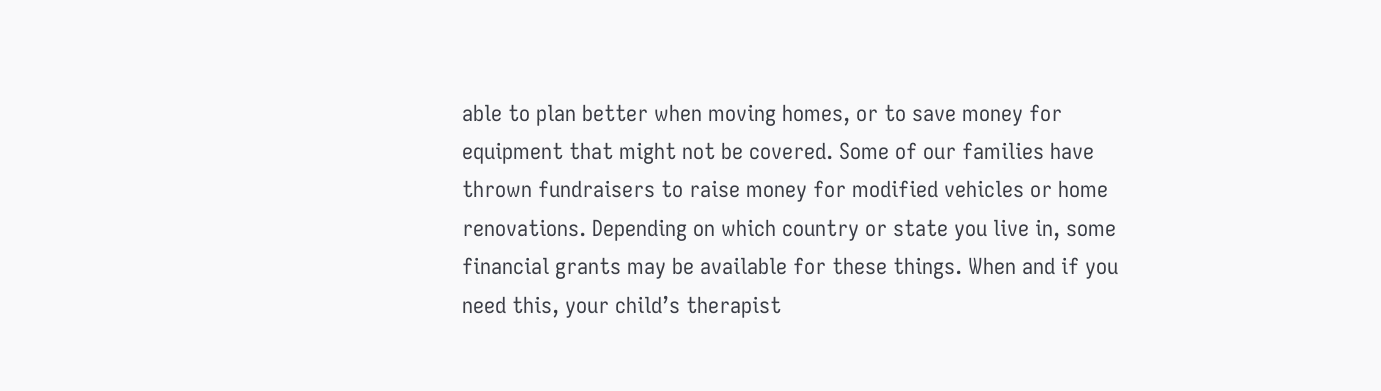able to plan better when moving homes, or to save money for equipment that might not be covered. Some of our families have thrown fundraisers to raise money for modified vehicles or home renovations. Depending on which country or state you live in, some financial grants may be available for these things. When and if you need this, your child’s therapist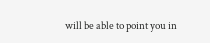will be able to point you in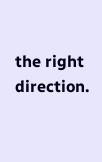the right direction.